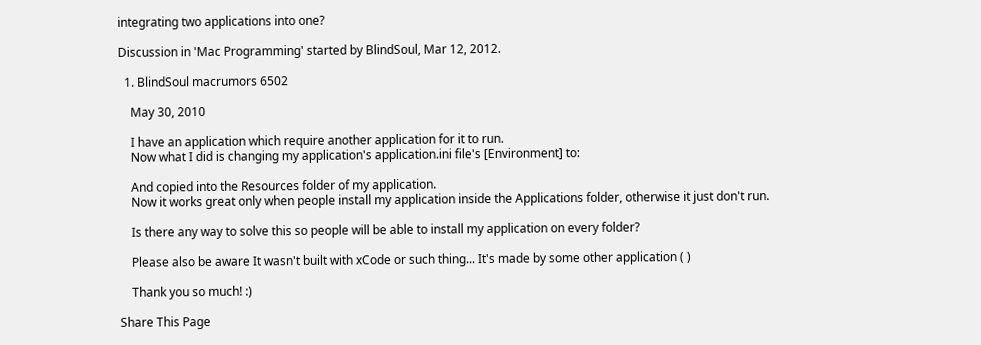integrating two applications into one?

Discussion in 'Mac Programming' started by BlindSoul, Mar 12, 2012.

  1. BlindSoul macrumors 6502

    May 30, 2010

    I have an application which require another application for it to run.
    Now what I did is changing my application's application.ini file's [Environment] to:

    And copied into the Resources folder of my application.
    Now it works great only when people install my application inside the Applications folder, otherwise it just don't run.

    Is there any way to solve this so people will be able to install my application on every folder?

    Please also be aware It wasn't built with xCode or such thing... It's made by some other application ( )

    Thank you so much! :)

Share This Page